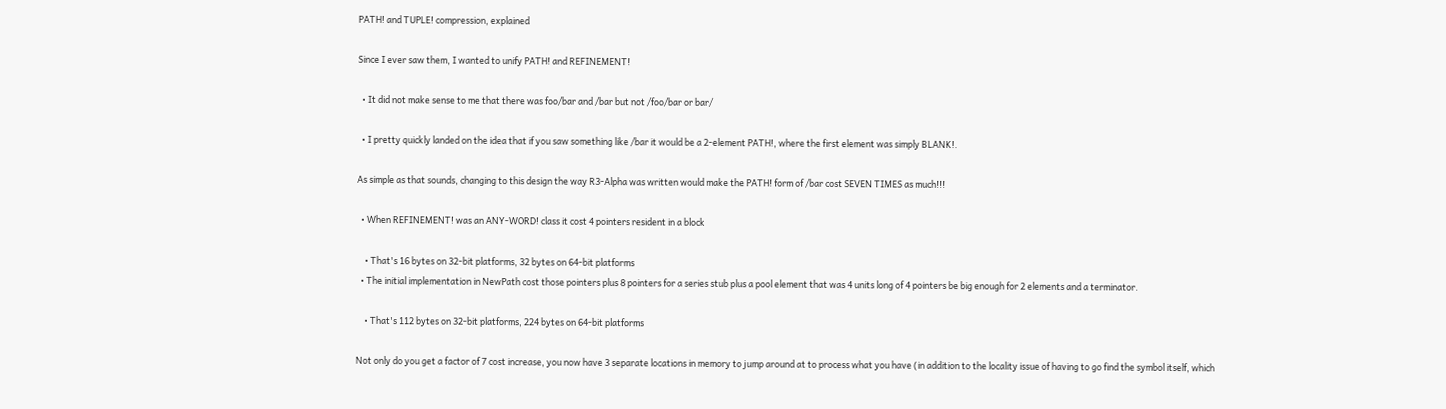PATH! and TUPLE! compression, explained

Since I ever saw them, I wanted to unify PATH! and REFINEMENT!

  • It did not make sense to me that there was foo/bar and /bar but not /foo/bar or bar/

  • I pretty quickly landed on the idea that if you saw something like /bar it would be a 2-element PATH!, where the first element was simply BLANK!.

As simple as that sounds, changing to this design the way R3-Alpha was written would make the PATH! form of /bar cost SEVEN TIMES as much!!!

  • When REFINEMENT! was an ANY-WORD! class it cost 4 pointers resident in a block

    • That's 16 bytes on 32-bit platforms, 32 bytes on 64-bit platforms
  • The initial implementation in NewPath cost those pointers plus 8 pointers for a series stub plus a pool element that was 4 units long of 4 pointers be big enough for 2 elements and a terminator.

    • That's 112 bytes on 32-bit platforms, 224 bytes on 64-bit platforms

Not only do you get a factor of 7 cost increase, you now have 3 separate locations in memory to jump around at to process what you have (in addition to the locality issue of having to go find the symbol itself, which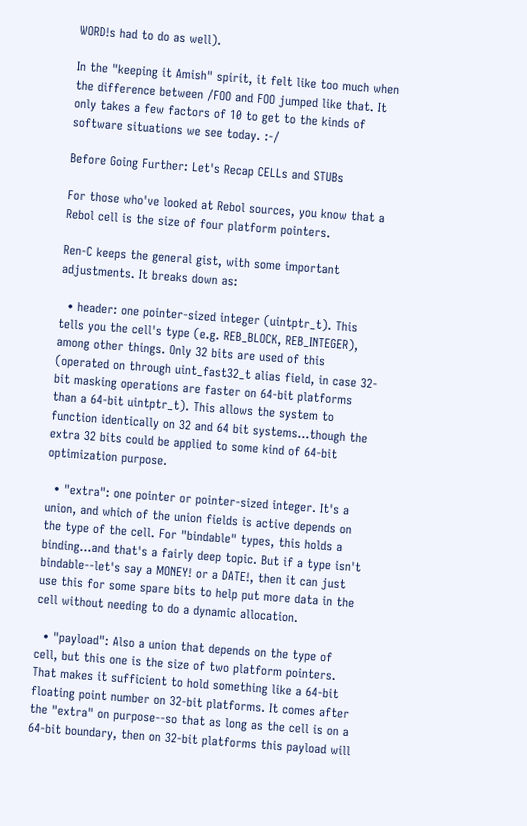WORD!s had to do as well).

In the "keeping it Amish" spirit, it felt like too much when the difference between /FOO and FOO jumped like that. It only takes a few factors of 10 to get to the kinds of software situations we see today. :-/

Before Going Further: Let's Recap CELLs and STUBs

For those who've looked at Rebol sources, you know that a Rebol cell is the size of four platform pointers.

Ren-C keeps the general gist, with some important adjustments. It breaks down as:

  • header: one pointer-sized integer (uintptr_t). This tells you the cell's type (e.g. REB_BLOCK, REB_INTEGER), among other things. Only 32 bits are used of this (operated on through uint_fast32_t alias field, in case 32-bit masking operations are faster on 64-bit platforms than a 64-bit uintptr_t). This allows the system to function identically on 32 and 64 bit systems...though the extra 32 bits could be applied to some kind of 64-bit optimization purpose.

  • "extra": one pointer or pointer-sized integer. It's a union, and which of the union fields is active depends on the type of the cell. For "bindable" types, this holds a binding...and that's a fairly deep topic. But if a type isn't bindable--let's say a MONEY! or a DATE!, then it can just use this for some spare bits to help put more data in the cell without needing to do a dynamic allocation.

  • "payload": Also a union that depends on the type of cell, but this one is the size of two platform pointers. That makes it sufficient to hold something like a 64-bit floating point number on 32-bit platforms. It comes after the "extra" on purpose--so that as long as the cell is on a 64-bit boundary, then on 32-bit platforms this payload will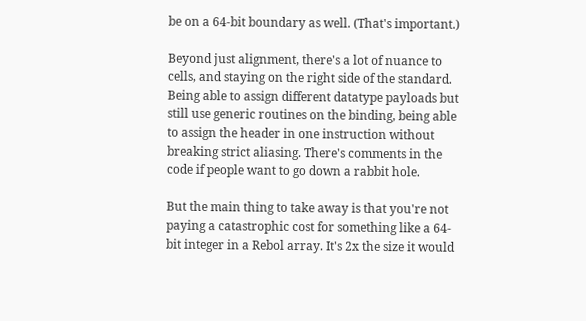be on a 64-bit boundary as well. (That's important.)

Beyond just alignment, there's a lot of nuance to cells, and staying on the right side of the standard. Being able to assign different datatype payloads but still use generic routines on the binding, being able to assign the header in one instruction without breaking strict aliasing. There's comments in the code if people want to go down a rabbit hole.

But the main thing to take away is that you're not paying a catastrophic cost for something like a 64-bit integer in a Rebol array. It's 2x the size it would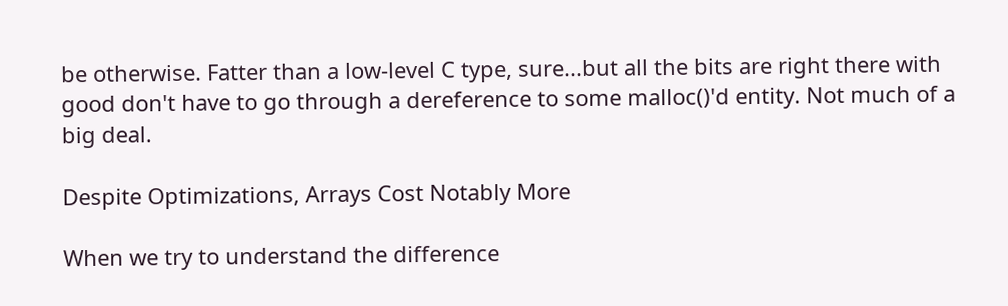be otherwise. Fatter than a low-level C type, sure...but all the bits are right there with good don't have to go through a dereference to some malloc()'d entity. Not much of a big deal.

Despite Optimizations, Arrays Cost Notably More

When we try to understand the difference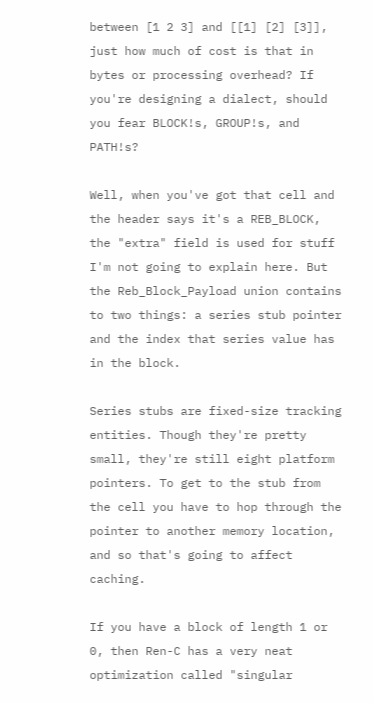between [1 2 3] and [[1] [2] [3]], just how much of cost is that in bytes or processing overhead? If you're designing a dialect, should you fear BLOCK!s, GROUP!s, and PATH!s?

Well, when you've got that cell and the header says it's a REB_BLOCK, the "extra" field is used for stuff I'm not going to explain here. But the Reb_Block_Payload union contains to two things: a series stub pointer and the index that series value has in the block.

Series stubs are fixed-size tracking entities. Though they're pretty small, they're still eight platform pointers. To get to the stub from the cell you have to hop through the pointer to another memory location, and so that's going to affect caching.

If you have a block of length 1 or 0, then Ren-C has a very neat optimization called "singular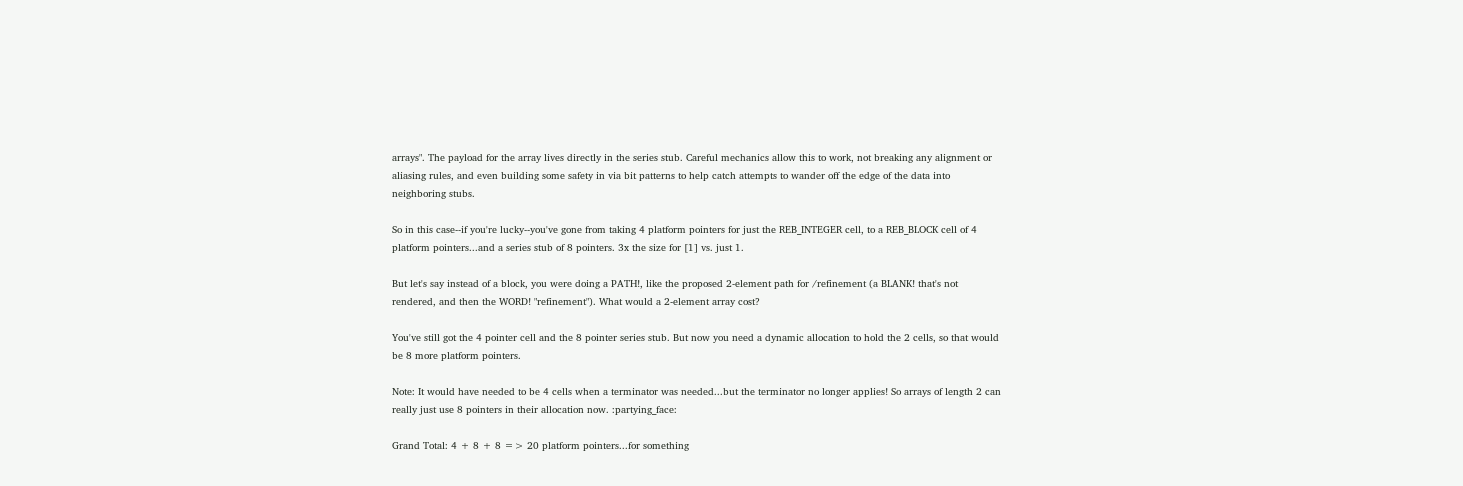arrays". The payload for the array lives directly in the series stub. Careful mechanics allow this to work, not breaking any alignment or aliasing rules, and even building some safety in via bit patterns to help catch attempts to wander off the edge of the data into neighboring stubs.

So in this case--if you're lucky--you've gone from taking 4 platform pointers for just the REB_INTEGER cell, to a REB_BLOCK cell of 4 platform pointers...and a series stub of 8 pointers. 3x the size for [1] vs. just 1.

But let's say instead of a block, you were doing a PATH!, like the proposed 2-element path for /refinement (a BLANK! that's not rendered, and then the WORD! "refinement"). What would a 2-element array cost?

You've still got the 4 pointer cell and the 8 pointer series stub. But now you need a dynamic allocation to hold the 2 cells, so that would be 8 more platform pointers.

Note: It would have needed to be 4 cells when a terminator was needed...but the terminator no longer applies! So arrays of length 2 can really just use 8 pointers in their allocation now. :partying_face:

Grand Total: 4 + 8 + 8 => 20 platform pointers...for something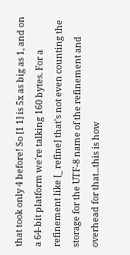that took only 4 before! So [1 1] is 5x as big as 1, and on a 64-bit platform we're talking 160 bytes. For a refinement like [_ refine] that's not even counting the storage for the UTF-8 name of the refinement and overhead for that...this is how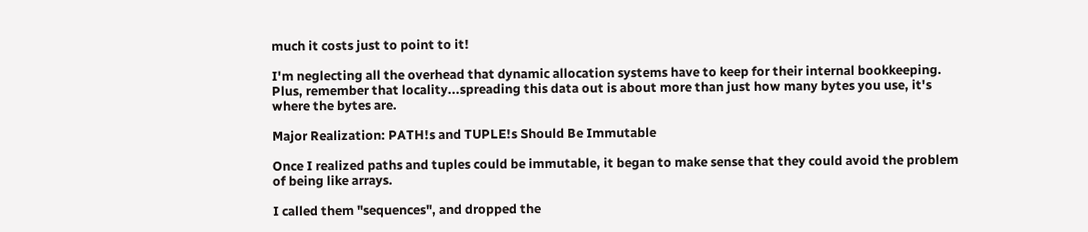much it costs just to point to it!

I'm neglecting all the overhead that dynamic allocation systems have to keep for their internal bookkeeping. Plus, remember that locality...spreading this data out is about more than just how many bytes you use, it's where the bytes are.

Major Realization: PATH!s and TUPLE!s Should Be Immutable

Once I realized paths and tuples could be immutable, it began to make sense that they could avoid the problem of being like arrays.

I called them "sequences", and dropped the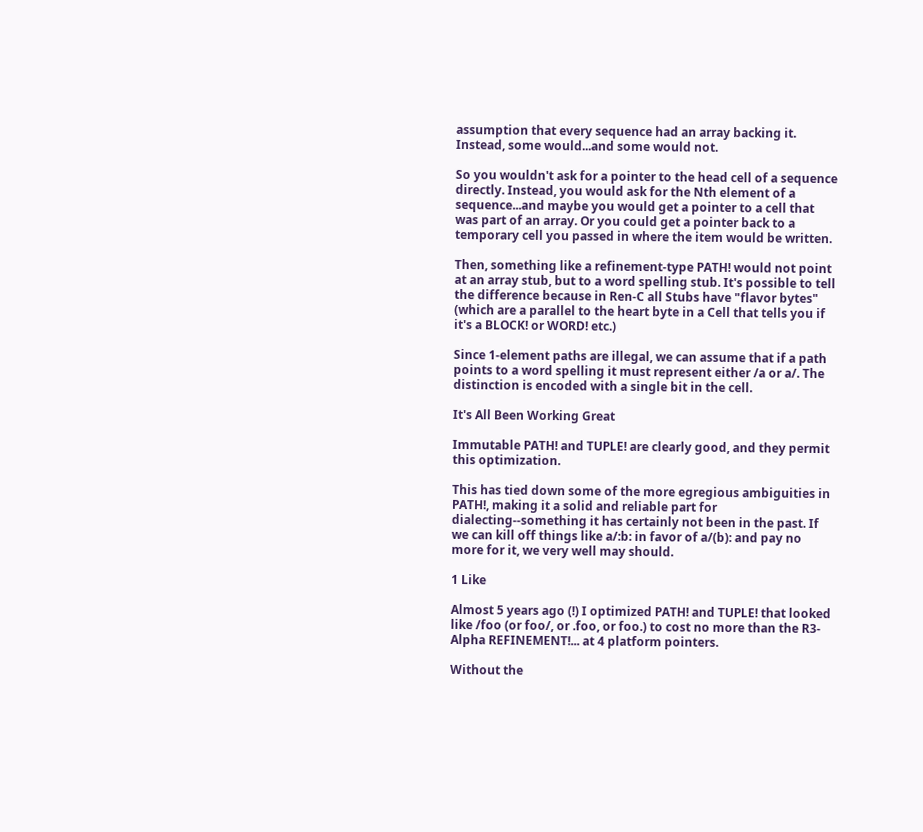assumption that every sequence had an array backing it. Instead, some would...and some would not.

So you wouldn't ask for a pointer to the head cell of a sequence directly. Instead, you would ask for the Nth element of a sequence...and maybe you would get a pointer to a cell that was part of an array. Or you could get a pointer back to a temporary cell you passed in where the item would be written.

Then, something like a refinement-type PATH! would not point at an array stub, but to a word spelling stub. It's possible to tell the difference because in Ren-C all Stubs have "flavor bytes" (which are a parallel to the heart byte in a Cell that tells you if it's a BLOCK! or WORD! etc.)

Since 1-element paths are illegal, we can assume that if a path points to a word spelling it must represent either /a or a/. The distinction is encoded with a single bit in the cell.

It's All Been Working Great

Immutable PATH! and TUPLE! are clearly good, and they permit this optimization.

This has tied down some of the more egregious ambiguities in PATH!, making it a solid and reliable part for dialecting--something it has certainly not been in the past. If we can kill off things like a/:b: in favor of a/(b): and pay no more for it, we very well may should.

1 Like

Almost 5 years ago (!) I optimized PATH! and TUPLE! that looked like /foo (or foo/, or .foo, or foo.) to cost no more than the R3-Alpha REFINEMENT!... at 4 platform pointers.

Without the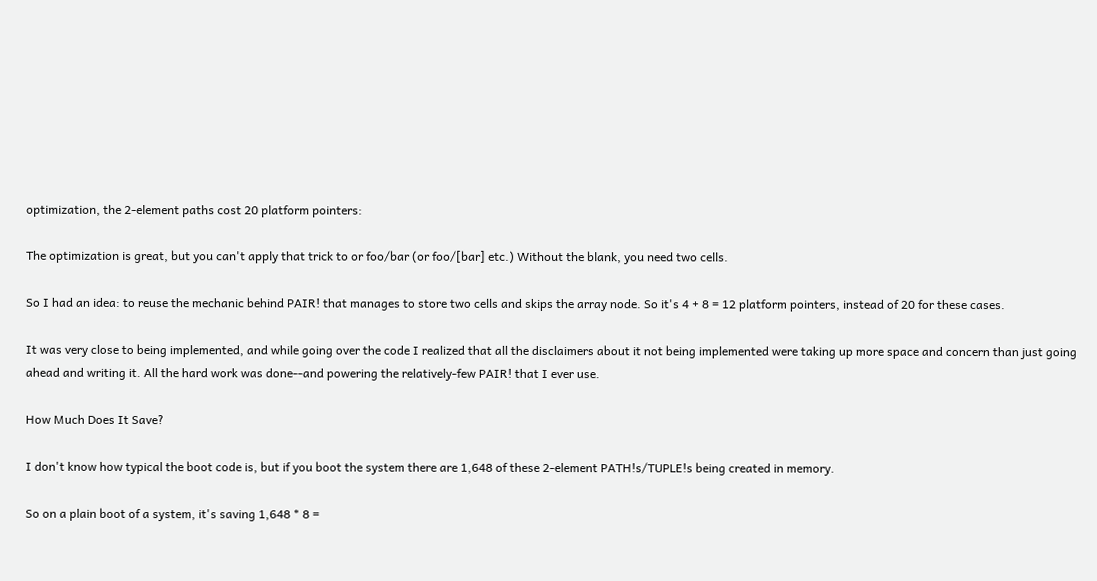optimization, the 2-element paths cost 20 platform pointers:

The optimization is great, but you can't apply that trick to or foo/bar (or foo/[bar] etc.) Without the blank, you need two cells.

So I had an idea: to reuse the mechanic behind PAIR! that manages to store two cells and skips the array node. So it's 4 + 8 = 12 platform pointers, instead of 20 for these cases.

It was very close to being implemented, and while going over the code I realized that all the disclaimers about it not being implemented were taking up more space and concern than just going ahead and writing it. All the hard work was done--and powering the relatively-few PAIR! that I ever use.

How Much Does It Save?

I don't know how typical the boot code is, but if you boot the system there are 1,648 of these 2-element PATH!s/TUPLE!s being created in memory.

So on a plain boot of a system, it's saving 1,648 * 8 =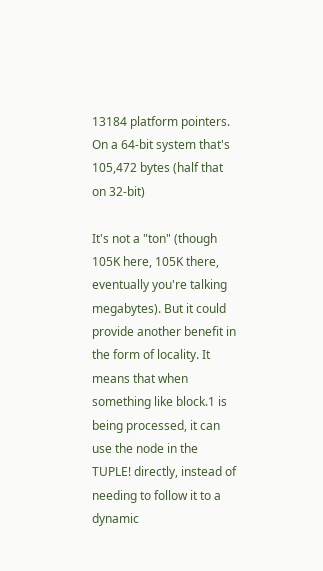13184 platform pointers. On a 64-bit system that's 105,472 bytes (half that on 32-bit)

It's not a "ton" (though 105K here, 105K there, eventually you're talking megabytes). But it could provide another benefit in the form of locality. It means that when something like block.1 is being processed, it can use the node in the TUPLE! directly, instead of needing to follow it to a dynamic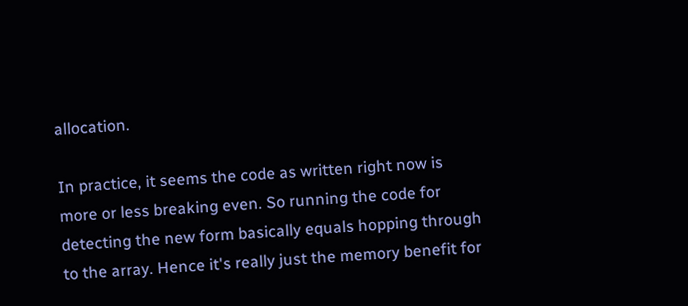allocation.

In practice, it seems the code as written right now is more or less breaking even. So running the code for detecting the new form basically equals hopping through to the array. Hence it's really just the memory benefit for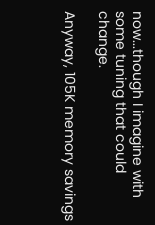now...though I imagine with some tuning that could change.

Anyway, 105K memory savings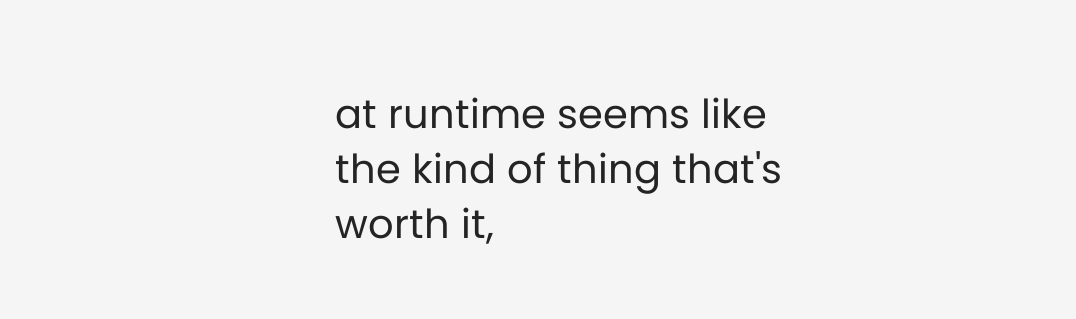at runtime seems like the kind of thing that's worth it,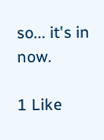so... it's in now.

1 Like